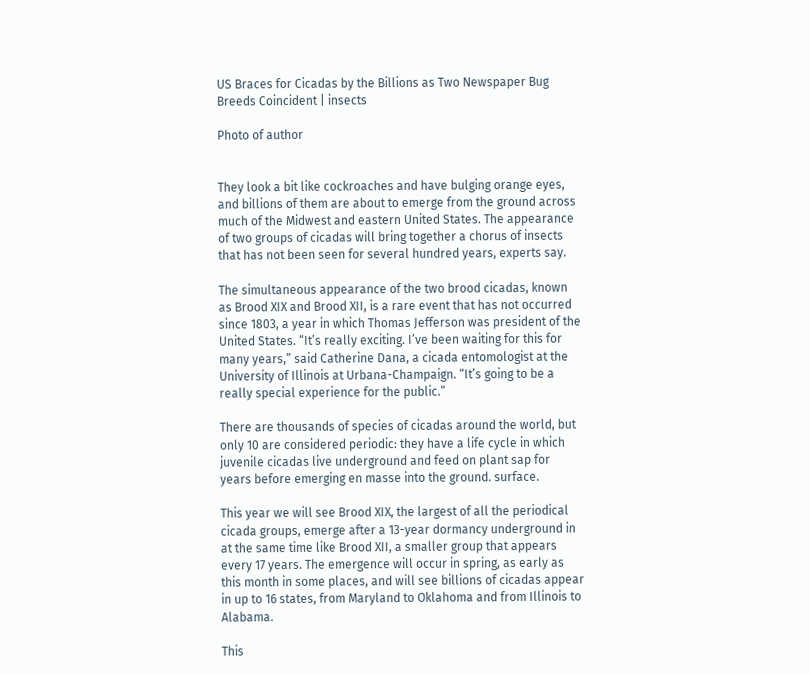US Braces for Cicadas by the Billions as Two Newspaper Bug Breeds Coincident | insects

Photo of author


They look a bit like cockroaches and have bulging orange eyes, and billions of them are about to emerge from the ground across much of the Midwest and eastern United States. The appearance of two groups of cicadas will bring together a chorus of insects that has not been seen for several hundred years, experts say.

The simultaneous appearance of the two brood cicadas, known as Brood XIX and Brood XII, is a rare event that has not occurred since 1803, a year in which Thomas Jefferson was president of the United States. “It’s really exciting. I’ve been waiting for this for many years,” said Catherine Dana, a cicada entomologist at the University of Illinois at Urbana-Champaign. “It’s going to be a really special experience for the public.”

There are thousands of species of cicadas around the world, but only 10 are considered periodic: they have a life cycle in which juvenile cicadas live underground and feed on plant sap for years before emerging en masse into the ground. surface.

This year we will see Brood XIX, the largest of all the periodical cicada groups, emerge after a 13-year dormancy underground in at the same time like Brood XII, a smaller group that appears every 17 years. The emergence will occur in spring, as early as this month in some places, and will see billions of cicadas appear in up to 16 states, from Maryland to Oklahoma and from Illinois to Alabama.

This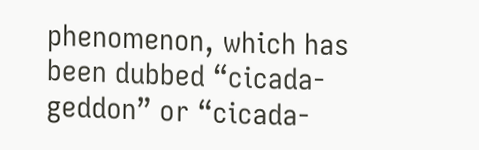phenomenon, which has been dubbed “cicada-geddon” or “cicada-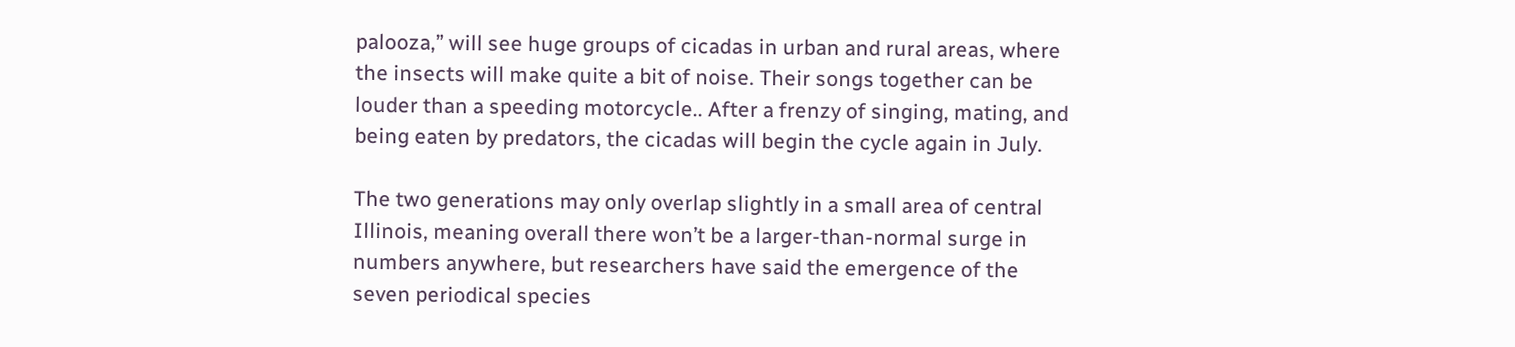palooza,” will see huge groups of cicadas in urban and rural areas, where the insects will make quite a bit of noise. Their songs together can be louder than a speeding motorcycle.. After a frenzy of singing, mating, and being eaten by predators, the cicadas will begin the cycle again in July.

The two generations may only overlap slightly in a small area of central Illinois, meaning overall there won’t be a larger-than-normal surge in numbers anywhere, but researchers have said the emergence of the seven periodical species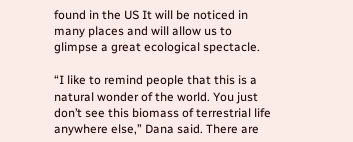found in the US It will be noticed in many places and will allow us to glimpse a great ecological spectacle.

“I like to remind people that this is a natural wonder of the world. You just don’t see this biomass of terrestrial life anywhere else,” Dana said. There are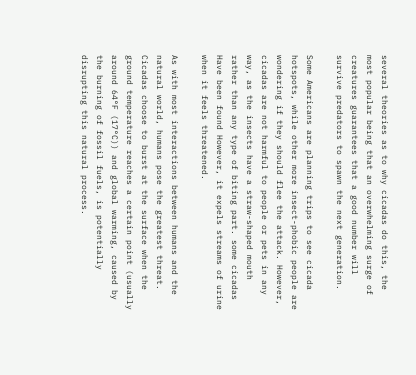several theories as to why cicadas do this, the most popular being that an overwhelming surge of creatures guarantees that a good number will survive predators to spawn the next generation.

Some Americans are planning trips to see cicada hotspots, while other more insect-phobic people are wondering if they should flee the attack. However, cicadas are not harmful to people or pets in any way, as the insects have a straw-shaped mouth rather than any type of biting part. some cicadas Have been found However, it expels streams of urine when it feels threatened.

As with most interactions between humans and the natural world, humans pose the greatest threat. Cicadas choose to burst at the surface when the ground temperature reaches a certain point (usually around 64°F (17°C)) and global warming, caused by the burning of fossil fuels, is potentially disrupting this natural process.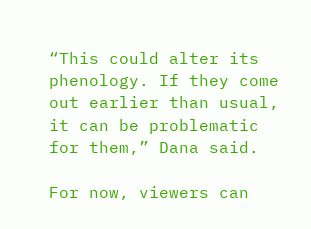“This could alter its phenology. If they come out earlier than usual, it can be problematic for them,” Dana said.

For now, viewers can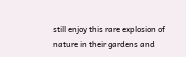still enjoy this rare explosion of nature in their gardens and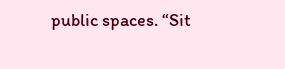public spaces. “Sit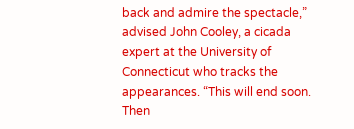back and admire the spectacle,” advised John Cooley, a cicada expert at the University of Connecticut who tracks the appearances. “This will end soon. Then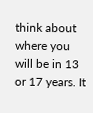think about where you will be in 13 or 17 years. It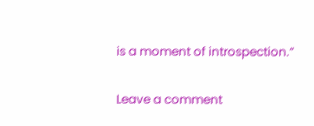is a moment of introspection.”

Leave a comment